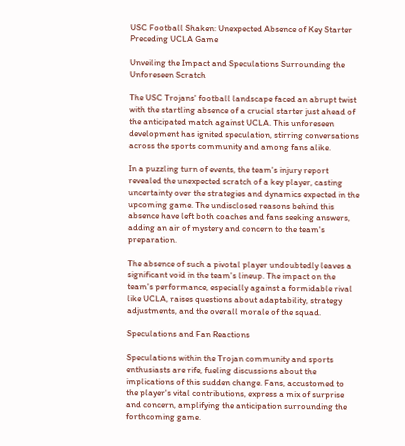USC Football Shaken: Unexpected Absence of Key Starter Preceding UCLA Game

Unveiling the Impact and Speculations Surrounding the Unforeseen Scratch

The USC Trojans' football landscape faced an abrupt twist with the startling absence of a crucial starter just ahead of the anticipated match against UCLA. This unforeseen development has ignited speculation, stirring conversations across the sports community and among fans alike.

In a puzzling turn of events, the team's injury report revealed the unexpected scratch of a key player, casting uncertainty over the strategies and dynamics expected in the upcoming game. The undisclosed reasons behind this absence have left both coaches and fans seeking answers, adding an air of mystery and concern to the team's preparation.

The absence of such a pivotal player undoubtedly leaves a significant void in the team's lineup. The impact on the team's performance, especially against a formidable rival like UCLA, raises questions about adaptability, strategy adjustments, and the overall morale of the squad.

Speculations and Fan Reactions

Speculations within the Trojan community and sports enthusiasts are rife, fueling discussions about the implications of this sudden change. Fans, accustomed to the player's vital contributions, express a mix of surprise and concern, amplifying the anticipation surrounding the forthcoming game.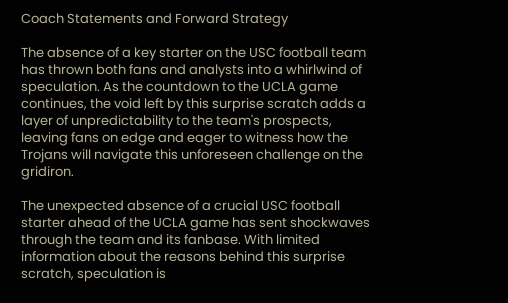Coach Statements and Forward Strategy

The absence of a key starter on the USC football team has thrown both fans and analysts into a whirlwind of speculation. As the countdown to the UCLA game continues, the void left by this surprise scratch adds a layer of unpredictability to the team's prospects, leaving fans on edge and eager to witness how the Trojans will navigate this unforeseen challenge on the gridiron.

The unexpected absence of a crucial USC football starter ahead of the UCLA game has sent shockwaves through the team and its fanbase. With limited information about the reasons behind this surprise scratch, speculation is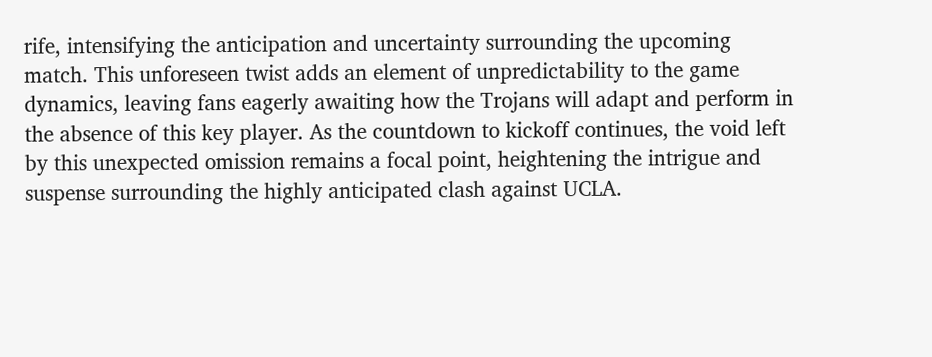rife, intensifying the anticipation and uncertainty surrounding the upcoming match. This unforeseen twist adds an element of unpredictability to the game dynamics, leaving fans eagerly awaiting how the Trojans will adapt and perform in the absence of this key player. As the countdown to kickoff continues, the void left by this unexpected omission remains a focal point, heightening the intrigue and suspense surrounding the highly anticipated clash against UCLA.